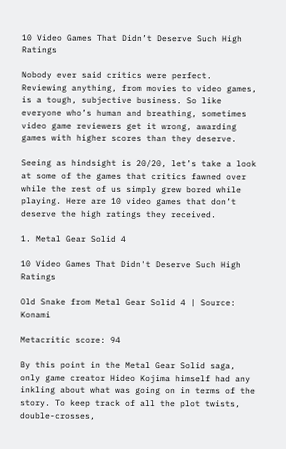10 Video Games That Didn’t Deserve Such High Ratings

Nobody ever said critics were perfect. Reviewing anything, from movies to video games, is a tough, subjective business. So like everyone who’s human and breathing, sometimes video game reviewers get it wrong, awarding games with higher scores than they deserve.

Seeing as hindsight is 20/20, let’s take a look at some of the games that critics fawned over while the rest of us simply grew bored while playing. Here are 10 video games that don’t deserve the high ratings they received.

1. Metal Gear Solid 4

10 Video Games That Didn't Deserve Such High Ratings

Old Snake from Metal Gear Solid 4 | Source: Konami

Metacritic score: 94

By this point in the Metal Gear Solid saga, only game creator Hideo Kojima himself had any inkling about what was going on in terms of the story. To keep track of all the plot twists, double-crosses,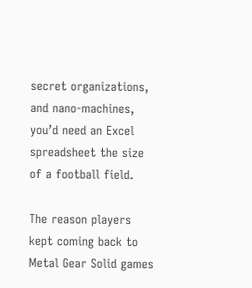secret organizations, and nano-machines, you’d need an Excel spreadsheet the size of a football field.

The reason players kept coming back to Metal Gear Solid games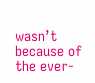wasn’t because of the ever-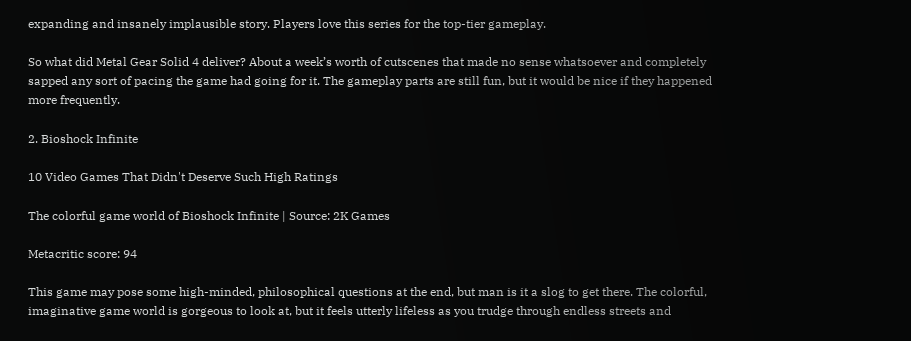expanding and insanely implausible story. Players love this series for the top-tier gameplay.

So what did Metal Gear Solid 4 deliver? About a week’s worth of cutscenes that made no sense whatsoever and completely sapped any sort of pacing the game had going for it. The gameplay parts are still fun, but it would be nice if they happened more frequently.

2. Bioshock Infinite

10 Video Games That Didn't Deserve Such High Ratings

The colorful game world of Bioshock Infinite | Source: 2K Games

Metacritic score: 94

This game may pose some high-minded, philosophical questions at the end, but man is it a slog to get there. The colorful, imaginative game world is gorgeous to look at, but it feels utterly lifeless as you trudge through endless streets and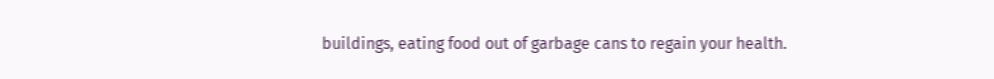buildings, eating food out of garbage cans to regain your health.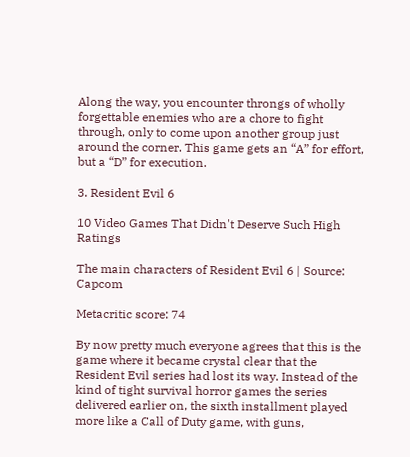Along the way, you encounter throngs of wholly forgettable enemies who are a chore to fight through, only to come upon another group just around the corner. This game gets an “A” for effort, but a “D” for execution.

3. Resident Evil 6

10 Video Games That Didn't Deserve Such High Ratings

The main characters of Resident Evil 6 | Source: Capcom

Metacritic score: 74

By now pretty much everyone agrees that this is the game where it became crystal clear that the Resident Evil series had lost its way. Instead of the kind of tight survival horror games the series delivered earlier on, the sixth installment played more like a Call of Duty game, with guns,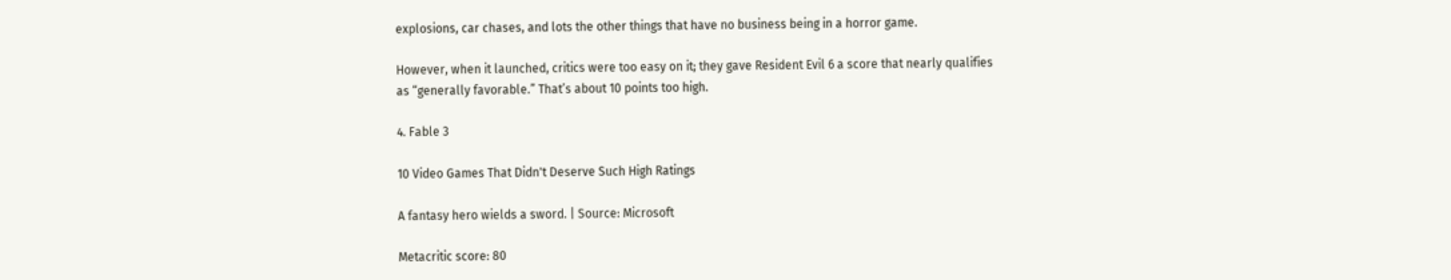explosions, car chases, and lots the other things that have no business being in a horror game.

However, when it launched, critics were too easy on it; they gave Resident Evil 6 a score that nearly qualifies as “generally favorable.” That’s about 10 points too high.

4. Fable 3

10 Video Games That Didn't Deserve Such High Ratings

A fantasy hero wields a sword. | Source: Microsoft

Metacritic score: 80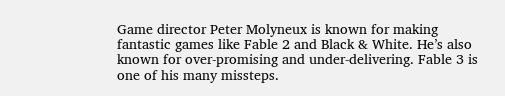Game director Peter Molyneux is known for making fantastic games like Fable 2 and Black & White. He’s also known for over-promising and under-delivering. Fable 3 is one of his many missteps.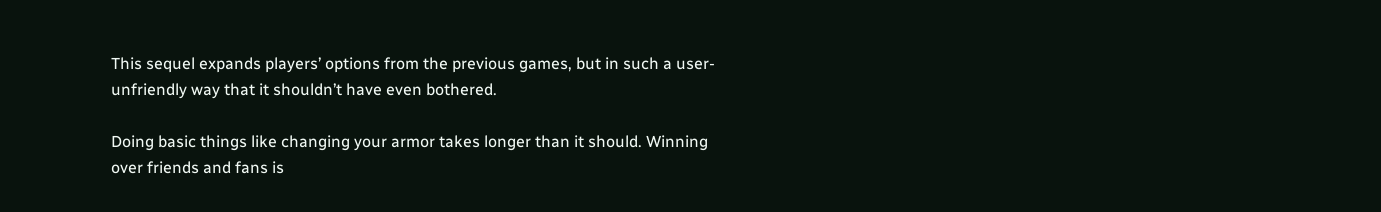This sequel expands players’ options from the previous games, but in such a user-unfriendly way that it shouldn’t have even bothered.

Doing basic things like changing your armor takes longer than it should. Winning over friends and fans is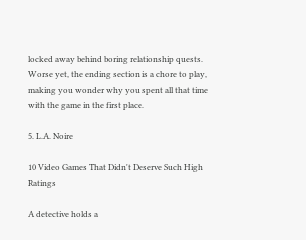locked away behind boring relationship quests. Worse yet, the ending section is a chore to play, making you wonder why you spent all that time with the game in the first place.

5. L.A. Noire

10 Video Games That Didn't Deserve Such High Ratings

A detective holds a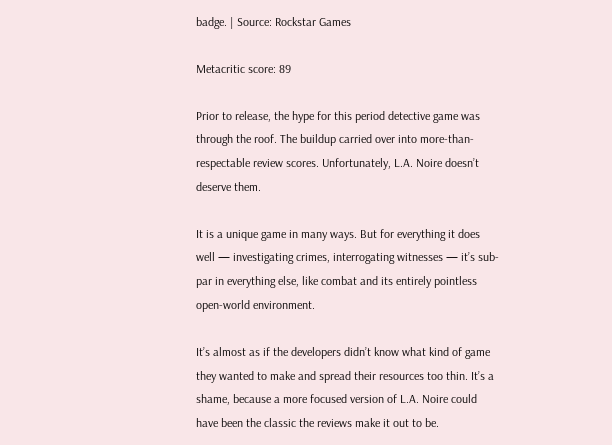badge. | Source: Rockstar Games

Metacritic score: 89

Prior to release, the hype for this period detective game was through the roof. The buildup carried over into more-than-respectable review scores. Unfortunately, L.A. Noire doesn’t deserve them.

It is a unique game in many ways. But for everything it does well — investigating crimes, interrogating witnesses — it’s sub-par in everything else, like combat and its entirely pointless open-world environment.

It’s almost as if the developers didn’t know what kind of game they wanted to make and spread their resources too thin. It’s a shame, because a more focused version of L.A. Noire could have been the classic the reviews make it out to be.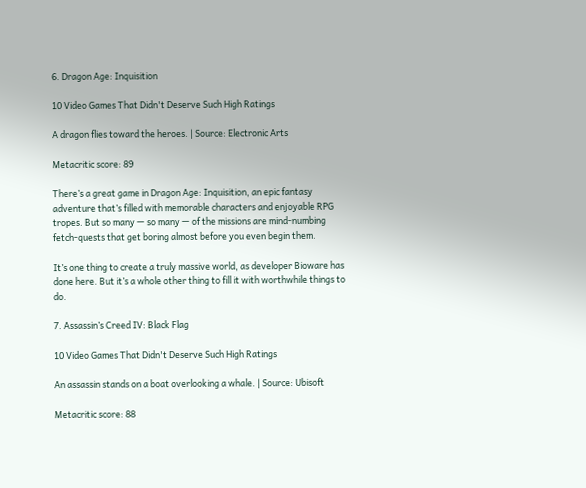6. Dragon Age: Inquisition

10 Video Games That Didn't Deserve Such High Ratings

A dragon flies toward the heroes. | Source: Electronic Arts

Metacritic score: 89

There’s a great game in Dragon Age: Inquisition, an epic fantasy adventure that’s filled with memorable characters and enjoyable RPG tropes. But so many — so many — of the missions are mind-numbing fetch-quests that get boring almost before you even begin them.

It’s one thing to create a truly massive world, as developer Bioware has done here. But it’s a whole other thing to fill it with worthwhile things to do.

7. Assassin’s Creed IV: Black Flag

10 Video Games That Didn't Deserve Such High Ratings

An assassin stands on a boat overlooking a whale. | Source: Ubisoft

Metacritic score: 88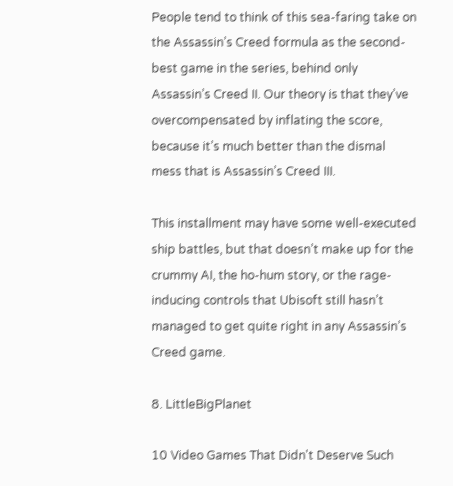People tend to think of this sea-faring take on the Assassin’s Creed formula as the second-best game in the series, behind only Assassin’s Creed II. Our theory is that they’ve overcompensated by inflating the score, because it’s much better than the dismal mess that is Assassin’s Creed III.

This installment may have some well-executed ship battles, but that doesn’t make up for the crummy AI, the ho-hum story, or the rage-inducing controls that Ubisoft still hasn’t managed to get quite right in any Assassin’s Creed game.

8. LittleBigPlanet

10 Video Games That Didn't Deserve Such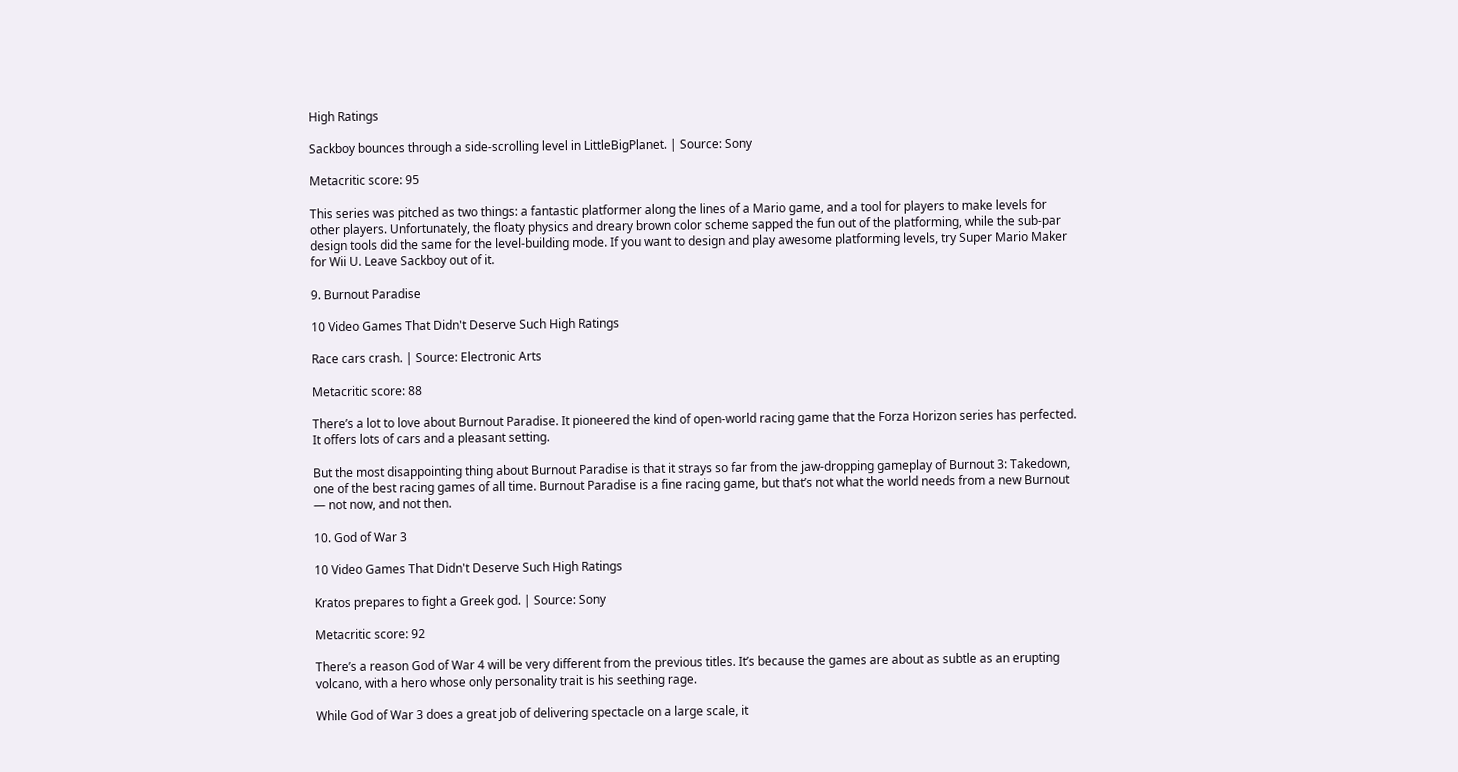High Ratings

Sackboy bounces through a side-scrolling level in LittleBigPlanet. | Source: Sony

Metacritic score: 95

This series was pitched as two things: a fantastic platformer along the lines of a Mario game, and a tool for players to make levels for other players. Unfortunately, the floaty physics and dreary brown color scheme sapped the fun out of the platforming, while the sub-par design tools did the same for the level-building mode. If you want to design and play awesome platforming levels, try Super Mario Maker for Wii U. Leave Sackboy out of it.

9. Burnout Paradise

10 Video Games That Didn't Deserve Such High Ratings

Race cars crash. | Source: Electronic Arts

Metacritic score: 88

There’s a lot to love about Burnout Paradise. It pioneered the kind of open-world racing game that the Forza Horizon series has perfected. It offers lots of cars and a pleasant setting.

But the most disappointing thing about Burnout Paradise is that it strays so far from the jaw-dropping gameplay of Burnout 3: Takedown, one of the best racing games of all time. Burnout Paradise is a fine racing game, but that’s not what the world needs from a new Burnout — not now, and not then.

10. God of War 3

10 Video Games That Didn't Deserve Such High Ratings

Kratos prepares to fight a Greek god. | Source: Sony

Metacritic score: 92

There’s a reason God of War 4 will be very different from the previous titles. It’s because the games are about as subtle as an erupting volcano, with a hero whose only personality trait is his seething rage.

While God of War 3 does a great job of delivering spectacle on a large scale, it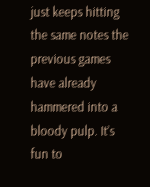just keeps hitting the same notes the previous games have already hammered into a bloody pulp. It’s fun to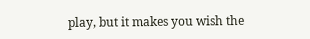play, but it makes you wish the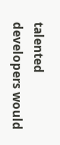talented developers would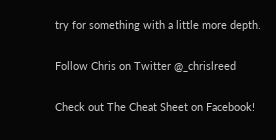try for something with a little more depth.

Follow Chris on Twitter @_chrislreed

Check out The Cheat Sheet on Facebook!